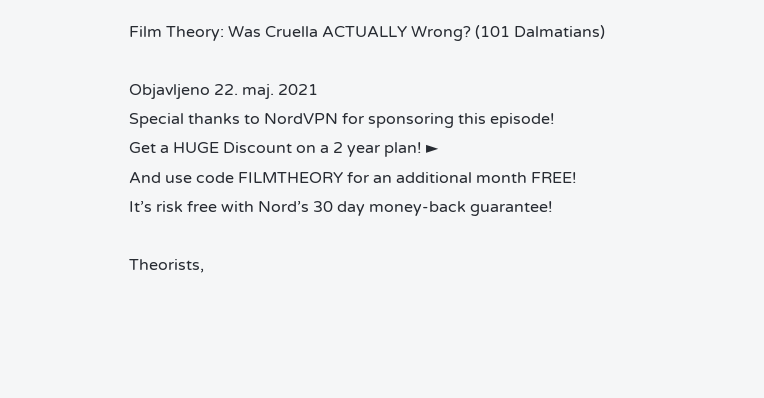Film Theory: Was Cruella ACTUALLY Wrong? (101 Dalmatians)

Objavljeno 22. maj. 2021
Special thanks to NordVPN for sponsoring this episode!
Get a HUGE Discount on a 2 year plan! ►
And use code FILMTHEORY for an additional month FREE!
It’s risk free with Nord’s 30 day money-back guarantee!

Theorists,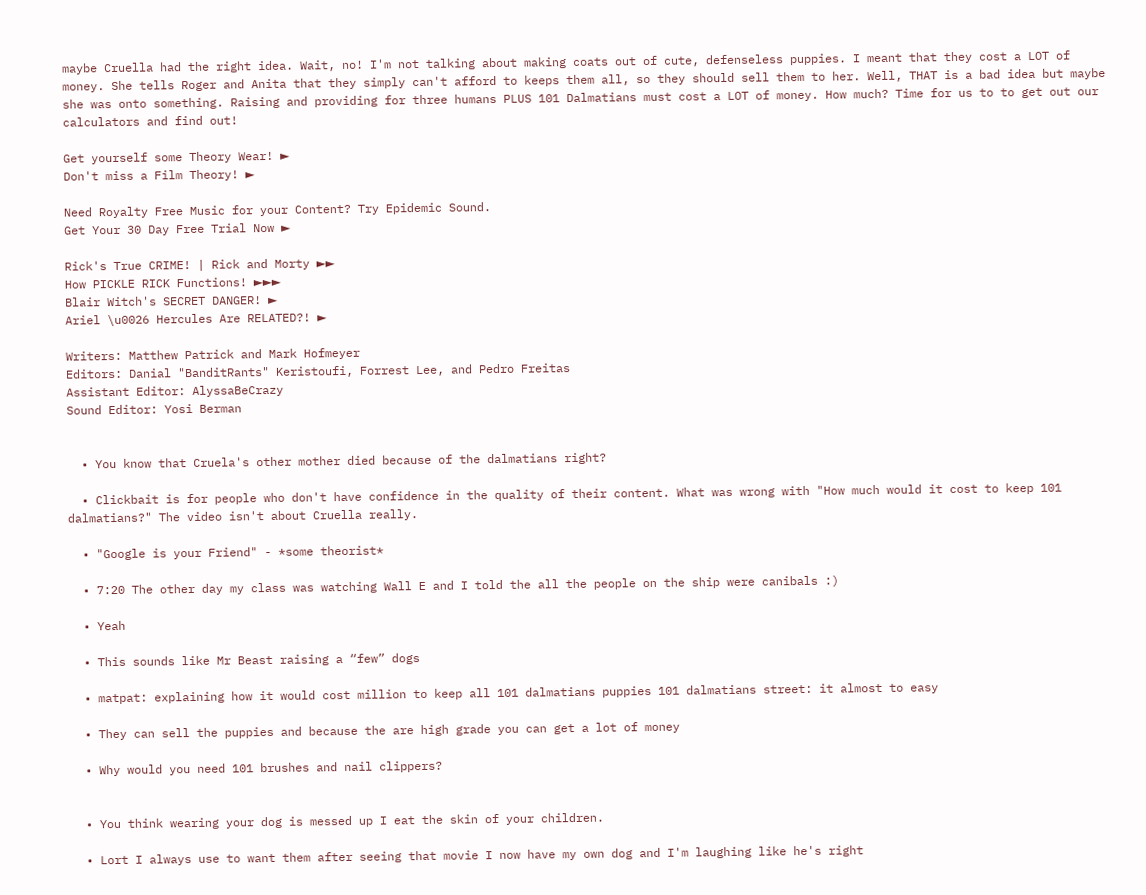maybe Cruella had the right idea. Wait, no! I'm not talking about making coats out of cute, defenseless puppies. I meant that they cost a LOT of money. She tells Roger and Anita that they simply can't afford to keeps them all, so they should sell them to her. Well, THAT is a bad idea but maybe she was onto something. Raising and providing for three humans PLUS 101 Dalmatians must cost a LOT of money. How much? Time for us to to get out our calculators and find out!

Get yourself some Theory Wear! ►
Don't miss a Film Theory! ►

Need Royalty Free Music for your Content? Try Epidemic Sound.
Get Your 30 Day Free Trial Now ►

Rick's True CRIME! | Rick and Morty ►►
How PICKLE RICK Functions! ►►►
Blair Witch's SECRET DANGER! ►
Ariel \u0026 Hercules Are RELATED?! ►

Writers: Matthew Patrick and Mark Hofmeyer
Editors: Danial "BanditRants" Keristoufi, Forrest Lee, and Pedro Freitas
Assistant Editor: AlyssaBeCrazy
Sound Editor: Yosi Berman


  • You know that Cruela's other mother died because of the dalmatians right?

  • Clickbait is for people who don't have confidence in the quality of their content. What was wrong with "How much would it cost to keep 101 dalmatians?" The video isn't about Cruella really.

  • "Google is your Friend" - *some theorist*

  • 7:20 The other day my class was watching Wall E and I told the all the people on the ship were canibals :)

  • Yeah

  • This sounds like Mr Beast raising a “few” dogs

  • matpat: explaining how it would cost million to keep all 101 dalmatians puppies 101 dalmatians street: it almost to easy

  • They can sell the puppies and because the are high grade you can get a lot of money

  • Why would you need 101 brushes and nail clippers?


  • You think wearing your dog is messed up I eat the skin of your children.

  • Lort I always use to want them after seeing that movie I now have my own dog and I'm laughing like he's right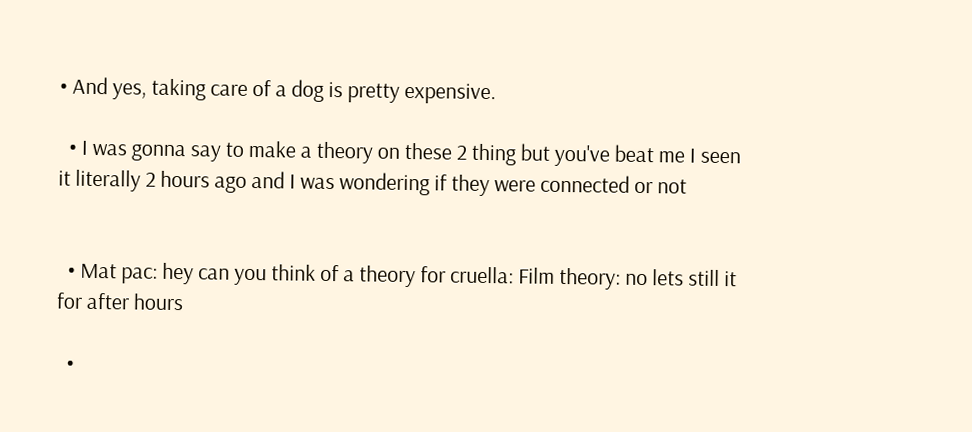• And yes, taking care of a dog is pretty expensive.

  • I was gonna say to make a theory on these 2 thing but you've beat me I seen it literally 2 hours ago and I was wondering if they were connected or not


  • Mat pac: hey can you think of a theory for cruella: Film theory: no lets still it for after hours

  •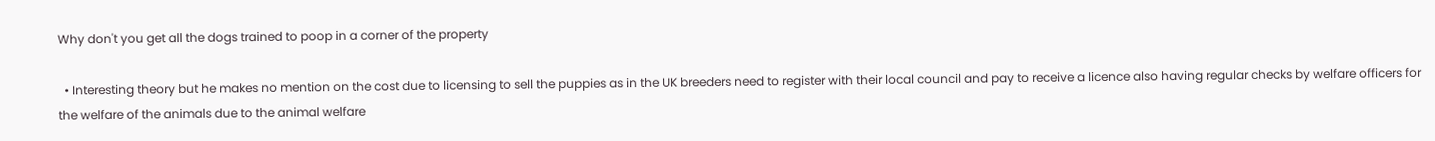Why don't you get all the dogs trained to poop in a corner of the property

  • Interesting theory but he makes no mention on the cost due to licensing to sell the puppies as in the UK breeders need to register with their local council and pay to receive a licence also having regular checks by welfare officers for the welfare of the animals due to the animal welfare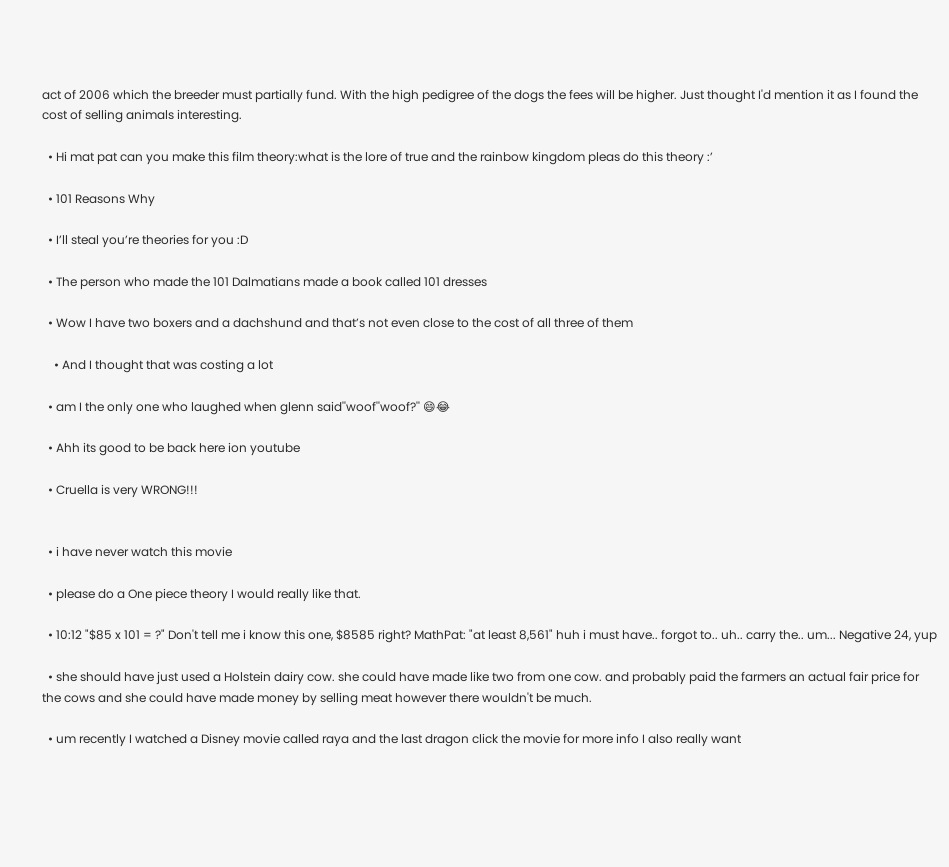act of 2006 which the breeder must partially fund. With the high pedigree of the dogs the fees will be higher. Just thought I'd mention it as I found the cost of selling animals interesting.

  • Hi mat pat can you make this film theory:what is the lore of true and the rainbow kingdom pleas do this theory :’

  • 101 Reasons Why

  • I’ll steal you’re theories for you :D

  • The person who made the 101 Dalmatians made a book called 101 dresses

  • Wow I have two boxers and a dachshund and that’s not even close to the cost of all three of them

    • And I thought that was costing a lot

  • am I the only one who laughed when glenn said''woof''woof?'' 😄😂

  • Ahh its good to be back here ion youtube

  • Cruella is very WRONG!!!


  • i have never watch this movie

  • please do a One piece theory I would really like that.

  • 10:12 "$85 x 101 = ?" Don't tell me i know this one, $8585 right? MathPat: "at least 8,561" huh i must have.. forgot to.. uh.. carry the.. um... Negative 24, yup

  • she should have just used a Holstein dairy cow. she could have made like two from one cow. and probably paid the farmers an actual fair price for the cows and she could have made money by selling meat however there wouldn't be much.

  • um recently I watched a Disney movie called raya and the last dragon click the movie for more info I also really want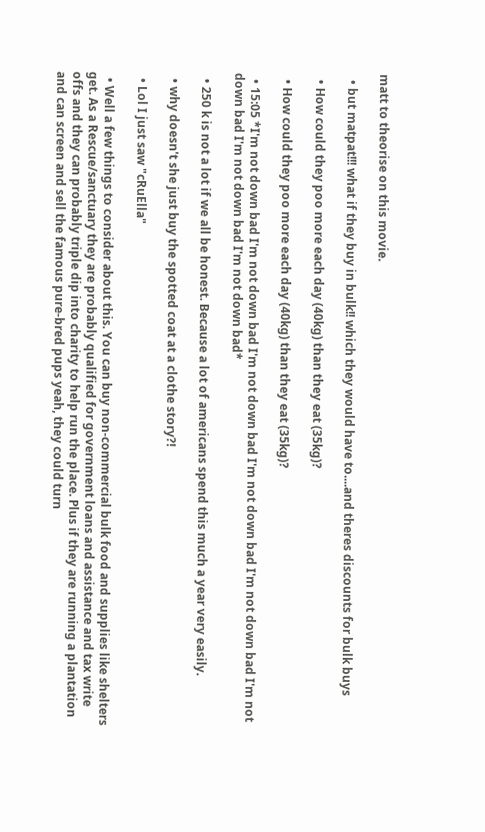matt to theorise on this movie.

  • but matpat!!! what if they buy in bulk!! which they would have to....and theres discounts for bulk buys

  • How could they poo more each day (40kg) than they eat (35kg)?

  • How could they poo more each day (40kg) than they eat (35kg)?

  • 15:05 *I'm not down bad I'm not down bad I'm not down bad I'm not down bad I'm not down bad I'm not down bad I'm not down bad I'm not down bad*

  • 250 k is not a lot if we all be honest. Because a lot of americans spend this much a year very easily.

  • why doesn't she just buy the spotted coat at a clothe story?!

  • Lol I just saw "cRuElla"

  • Well a few things to consider about this. You can buy non-commercial bulk food and supplies like shelters get. As a Rescue/sanctuary they are probably qualified for government loans and assistance and tax write offs and they can probably triple dip into charity to help run the place. Plus if they are running a plantation and can screen and sell the famous pure-bred pups yeah, they could turn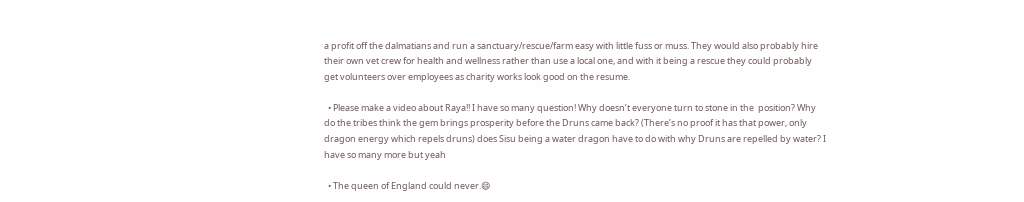a profit off the dalmatians and run a sanctuary/rescue/farm easy with little fuss or muss. They would also probably hire their own vet crew for health and wellness rather than use a local one, and with it being a rescue they could probably get volunteers over employees as charity works look good on the resume.

  • Please make a video about Raya!! I have so many question! Why doesn’t everyone turn to stone in the  position? Why do the tribes think the gem brings prosperity before the Druns came back? (There’s no proof it has that power, only dragon energy which repels druns) does Sisu being a water dragon have to do with why Druns are repelled by water? I have so many more but yeah

  • The queen of England could never.😄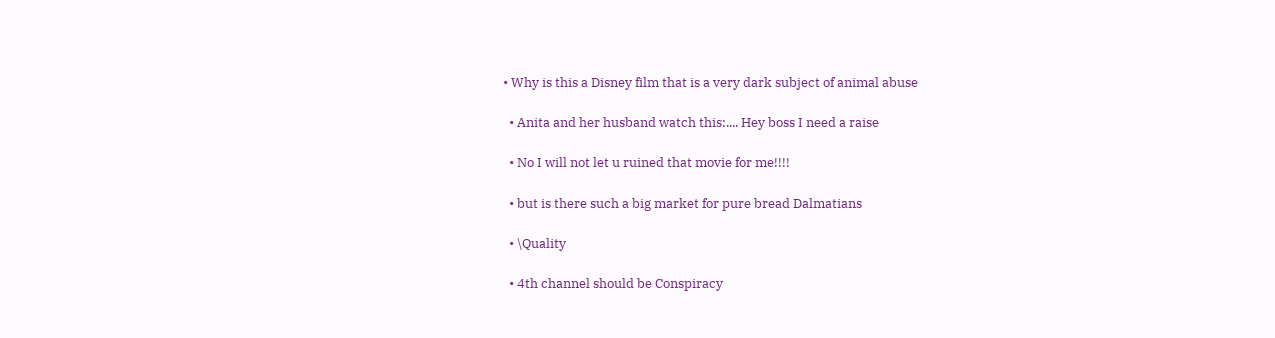• Why is this a Disney film that is a very dark subject of animal abuse

  • Anita and her husband watch this:.... Hey boss I need a raise

  • No I will not let u ruined that movie for me!!!!

  • but is there such a big market for pure bread Dalmatians

  • \Quality

  • 4th channel should be Conspiracy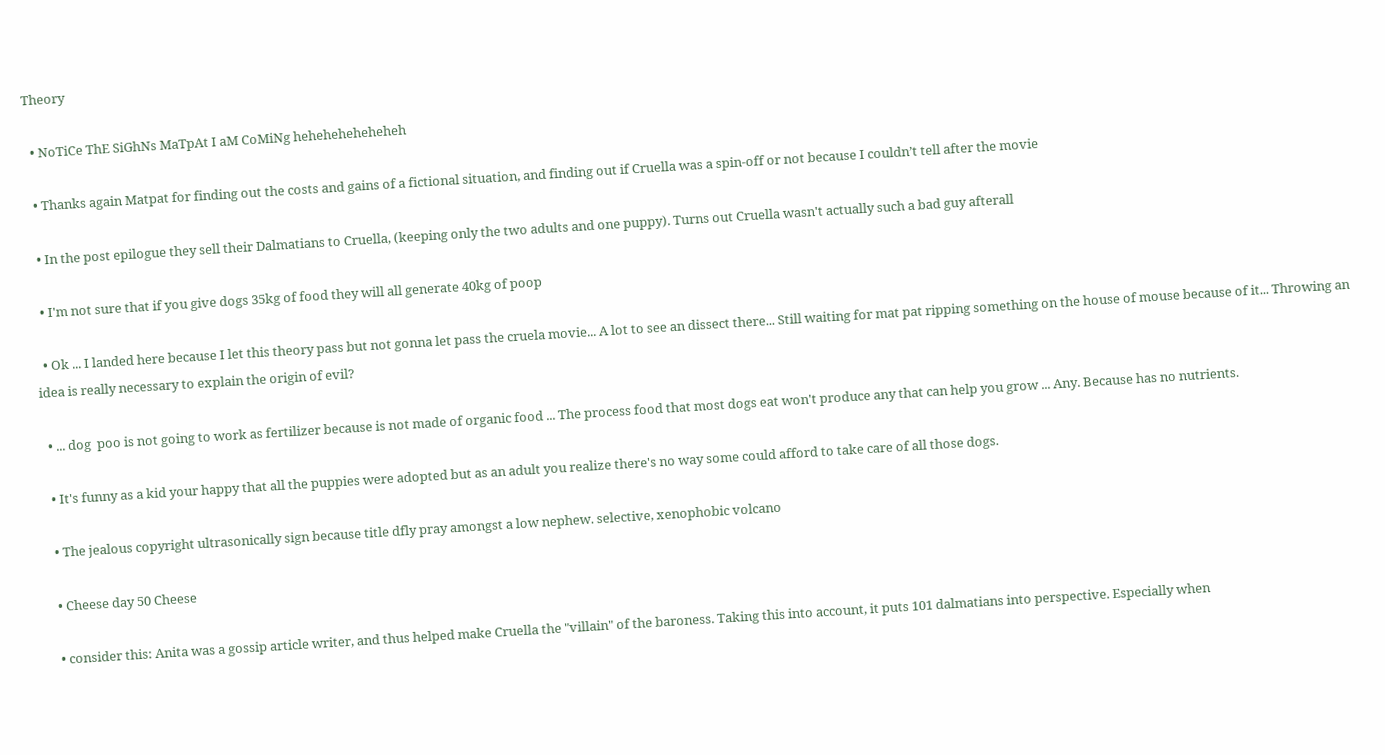Theory

  • NoTiCe ThE SiGhNs MaTpAt I aM CoMiNg heheheheheheheh

  • Thanks again Matpat for finding out the costs and gains of a fictional situation, and finding out if Cruella was a spin-off or not because I couldn’t tell after the movie

  • In the post epilogue they sell their Dalmatians to Cruella, (keeping only the two adults and one puppy). Turns out Cruella wasn't actually such a bad guy afterall

  • I'm not sure that if you give dogs 35kg of food they will all generate 40kg of poop

  • Ok ... I landed here because I let this theory pass but not gonna let pass the cruela movie... A lot to see an dissect there... Still waiting for mat pat ripping something on the house of mouse because of it... Throwing an idea is really necessary to explain the origin of evil?

  • ... dog  poo is not going to work as fertilizer because is not made of organic food ... The process food that most dogs eat won't produce any that can help you grow ... Any. Because has no nutrients.

  • It's funny as a kid your happy that all the puppies were adopted but as an adult you realize there's no way some could afford to take care of all those dogs.

  • The jealous copyright ultrasonically sign because title dfly pray amongst a low nephew. selective, xenophobic volcano

  • Cheese day 50 Cheese

  • consider this: Anita was a gossip article writer, and thus helped make Cruella the "villain" of the baroness. Taking this into account, it puts 101 dalmatians into perspective. Especially when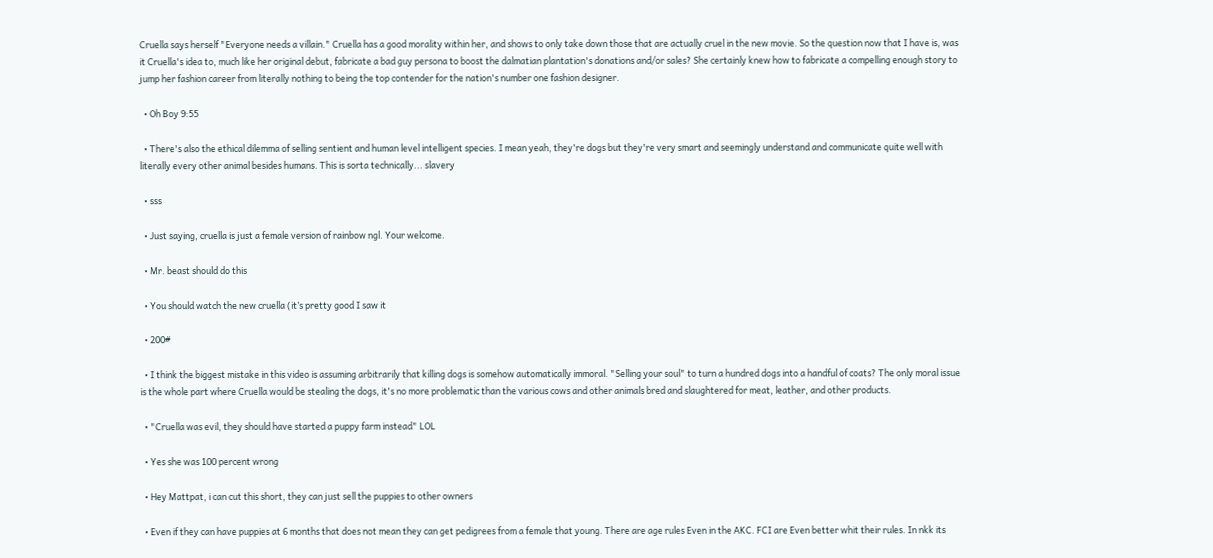Cruella says herself "Everyone needs a villain." Cruella has a good morality within her, and shows to only take down those that are actually cruel in the new movie. So the question now that I have is, was it Cruella's idea to, much like her original debut, fabricate a bad guy persona to boost the dalmatian plantation's donations and/or sales? She certainly knew how to fabricate a compelling enough story to jump her fashion career from literally nothing to being the top contender for the nation's number one fashion designer.

  • Oh Boy 9:55

  • There's also the ethical dilemma of selling sentient and human level intelligent species. I mean yeah, they're dogs but they're very smart and seemingly understand and communicate quite well with literally every other animal besides humans. This is sorta technically... slavery

  • sss

  • Just saying, cruella is just a female version of rainbow ngl. Your welcome.

  • Mr. beast should do this

  • You should watch the new cruella (it’s pretty good I saw it

  • 200#

  • I think the biggest mistake in this video is assuming arbitrarily that killing dogs is somehow automatically immoral. "Selling your soul" to turn a hundred dogs into a handful of coats? The only moral issue is the whole part where Cruella would be stealing the dogs, it's no more problematic than the various cows and other animals bred and slaughtered for meat, leather, and other products.

  • "Cruella was evil, they should have started a puppy farm instead" LOL

  • Yes she was 100 percent wrong

  • Hey Mattpat, i can cut this short, they can just sell the puppies to other owners

  • Even if they can have puppies at 6 months that does not mean they can get pedigrees from a female that young. There are age rules Even in the AKC. FCI are Even better whit their rules. In nkk its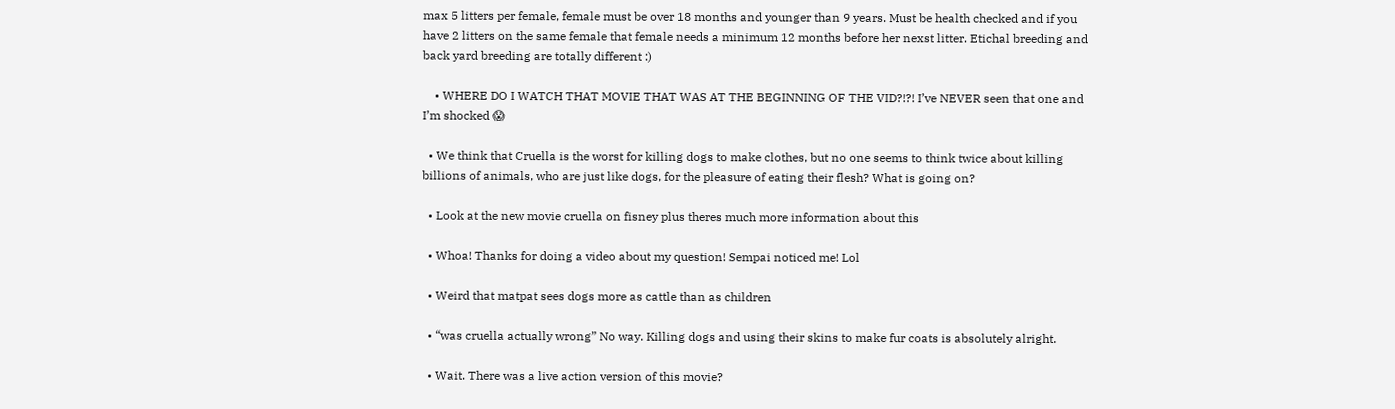max 5 litters per female, female must be over 18 months and younger than 9 years. Must be health checked and if you have 2 litters on the same female that female needs a minimum 12 months before her nexst litter. Etichal breeding and back yard breeding are totally different :)

    • WHERE DO I WATCH THAT MOVIE THAT WAS AT THE BEGINNING OF THE VID?!?! I’ve NEVER seen that one and I’m shocked 😱

  • We think that Cruella is the worst for killing dogs to make clothes, but no one seems to think twice about killing billions of animals, who are just like dogs, for the pleasure of eating their flesh? What is going on?

  • Look at the new movie cruella on fisney plus theres much more information about this

  • Whoa! Thanks for doing a video about my question! Sempai noticed me! Lol

  • Weird that matpat sees dogs more as cattle than as children

  • “was cruella actually wrong” No way. Killing dogs and using their skins to make fur coats is absolutely alright.

  • Wait. There was a live action version of this movie?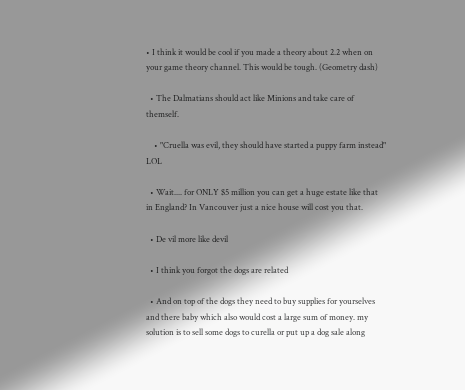• I think it would be cool if you made a theory about 2.2 when on your game theory channel. This would be tough. (Geometry dash)

  • The Dalmatians should act like Minions and take care of themself.

    • "Cruella was evil, they should have started a puppy farm instead" LOL

  • Wait.... for ONLY $5 million you can get a huge estate like that in England? In Vancouver just a nice house will cost you that.

  • De vil more like devil

  • I think you forgot the dogs are related

  • And on top of the dogs they need to buy supplies for yourselves and there baby which also would cost a large sum of money. my solution is to sell some dogs to curella or put up a dog sale along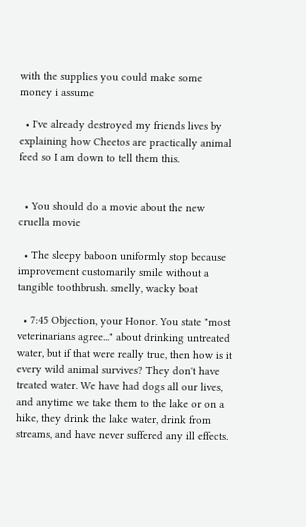with the supplies you could make some money i assume

  • I've already destroyed my friends lives by explaining how Cheetos are practically animal feed so I am down to tell them this.


  • You should do a movie about the new cruella movie

  • The sleepy baboon uniformly stop because improvement customarily smile without a tangible toothbrush. smelly, wacky boat

  • 7:45 Objection, your Honor. You state "most veterinarians agree..." about drinking untreated water, but if that were really true, then how is it every wild animal survives? They don't have treated water. We have had dogs all our lives, and anytime we take them to the lake or on a hike, they drink the lake water, drink from streams, and have never suffered any ill effects.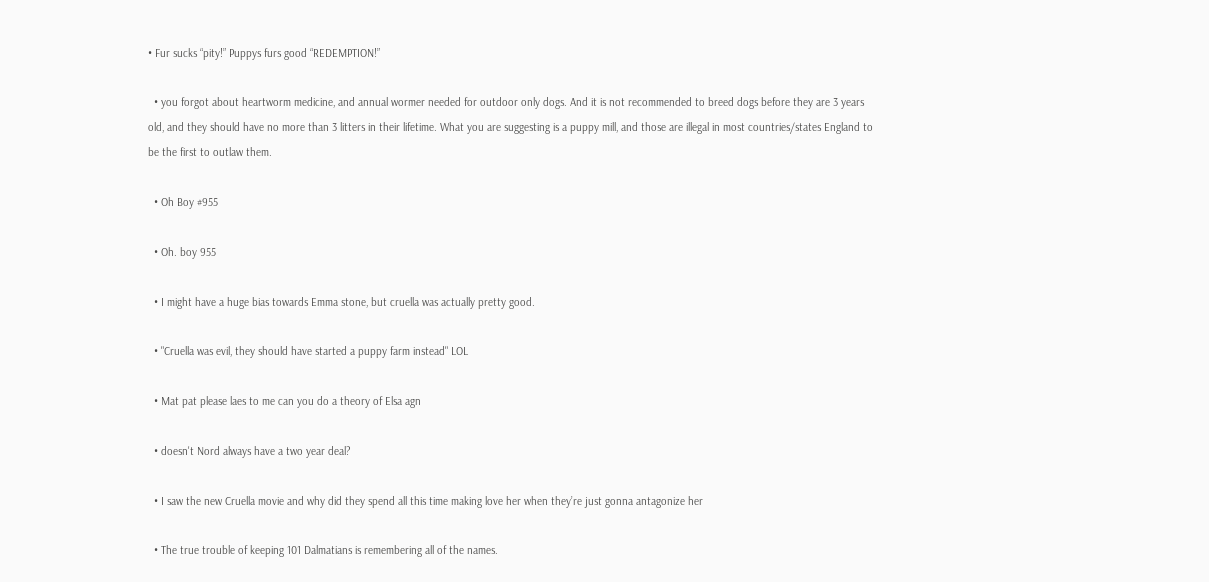• Fur sucks “pity!” Puppys furs good “REDEMPTION!”

  • you forgot about heartworm medicine, and annual wormer needed for outdoor only dogs. And it is not recommended to breed dogs before they are 3 years old, and they should have no more than 3 litters in their lifetime. What you are suggesting is a puppy mill, and those are illegal in most countries/states England to be the first to outlaw them.

  • Oh Boy #955

  • Oh. boy 955

  • I might have a huge bias towards Emma stone, but cruella was actually pretty good.

  • "Cruella was evil, they should have started a puppy farm instead" LOL

  • Mat pat please laes to me can you do a theory of Elsa agn

  • doesn't Nord always have a two year deal?

  • I saw the new Cruella movie and why did they spend all this time making love her when they’re just gonna antagonize her

  • The true trouble of keeping 101 Dalmatians is remembering all of the names.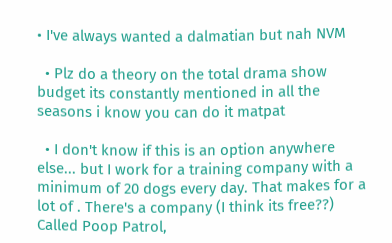• I've always wanted a dalmatian but nah NVM

  • Plz do a theory on the total drama show budget its constantly mentioned in all the seasons i know you can do it matpat

  • I don't know if this is an option anywhere else... but I work for a training company with a minimum of 20 dogs every day. That makes for a lot of . There's a company (I think its free??) Called Poop Patrol,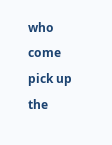who come pick up the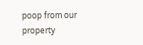poop from our property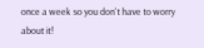once a week so you don't have to worry about it!